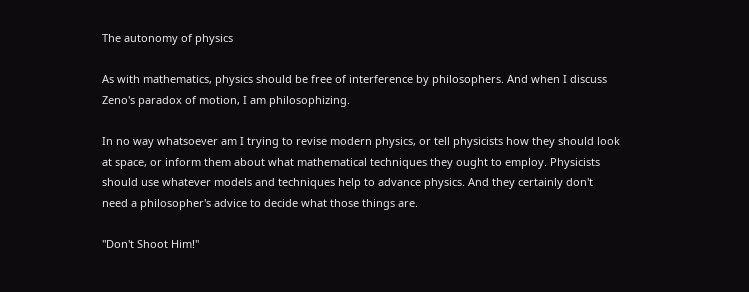The autonomy of physics

As with mathematics, physics should be free of interference by philosophers. And when I discuss Zeno's paradox of motion, I am philosophizing.

In no way whatsoever am I trying to revise modern physics, or tell physicists how they should look at space, or inform them about what mathematical techniques they ought to employ. Physicists should use whatever models and techniques help to advance physics. And they certainly don't need a philosopher's advice to decide what those things are.

"Don't Shoot Him!"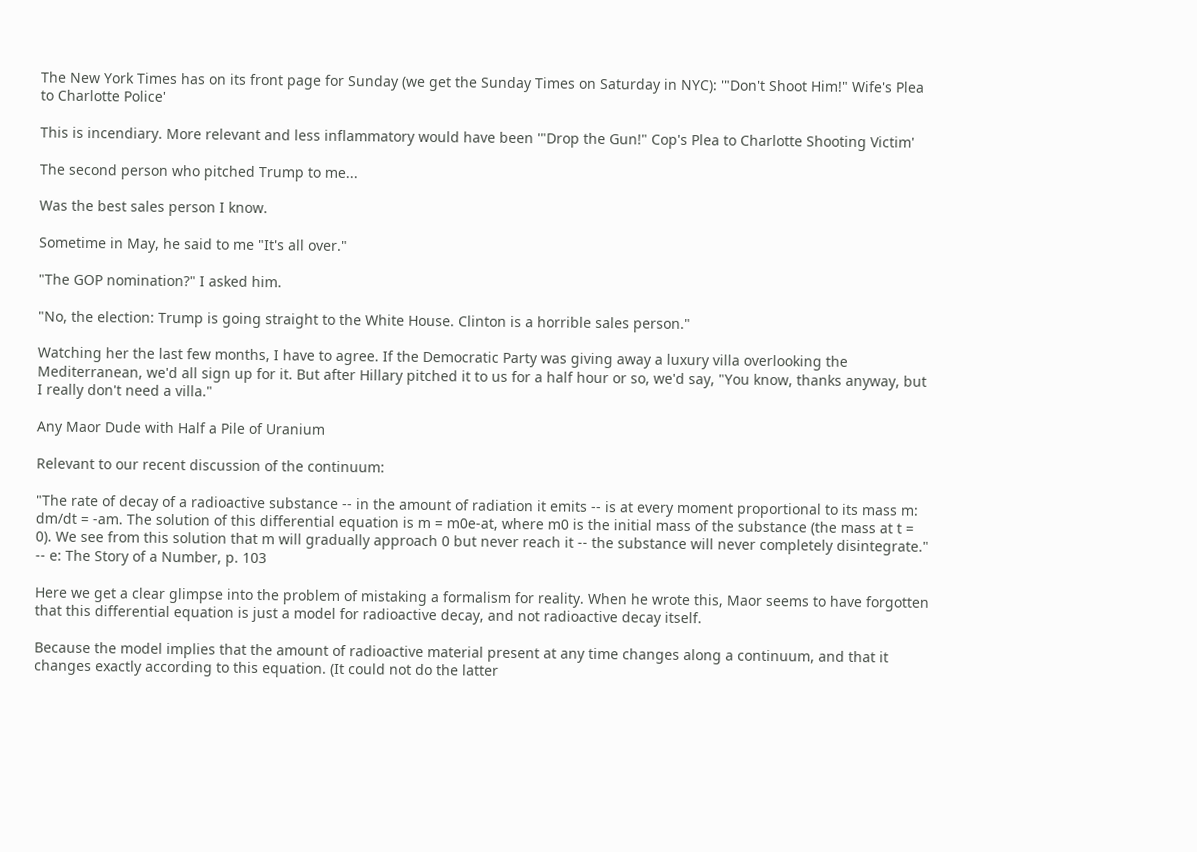The New York Times has on its front page for Sunday (we get the Sunday Times on Saturday in NYC): '"Don't Shoot Him!" Wife's Plea to Charlotte Police'

This is incendiary. More relevant and less inflammatory would have been '"Drop the Gun!" Cop's Plea to Charlotte Shooting Victim'

The second person who pitched Trump to me...

Was the best sales person I know.

Sometime in May, he said to me "It's all over."

"The GOP nomination?" I asked him.

"No, the election: Trump is going straight to the White House. Clinton is a horrible sales person."

Watching her the last few months, I have to agree. If the Democratic Party was giving away a luxury villa overlooking the Mediterranean, we'd all sign up for it. But after Hillary pitched it to us for a half hour or so, we'd say, "You know, thanks anyway, but I really don't need a villa."

Any Maor Dude with Half a Pile of Uranium

Relevant to our recent discussion of the continuum:

"The rate of decay of a radioactive substance -- in the amount of radiation it emits -- is at every moment proportional to its mass m: dm/dt = -am. The solution of this differential equation is m = m0e-at, where m0 is the initial mass of the substance (the mass at t = 0). We see from this solution that m will gradually approach 0 but never reach it -- the substance will never completely disintegrate." -- e: The Story of a Number, p. 103

Here we get a clear glimpse into the problem of mistaking a formalism for reality. When he wrote this, Maor seems to have forgotten that this differential equation is just a model for radioactive decay, and not radioactive decay itself.

Because the model implies that the amount of radioactive material present at any time changes along a continuum, and that it changes exactly according to this equation. (It could not do the latter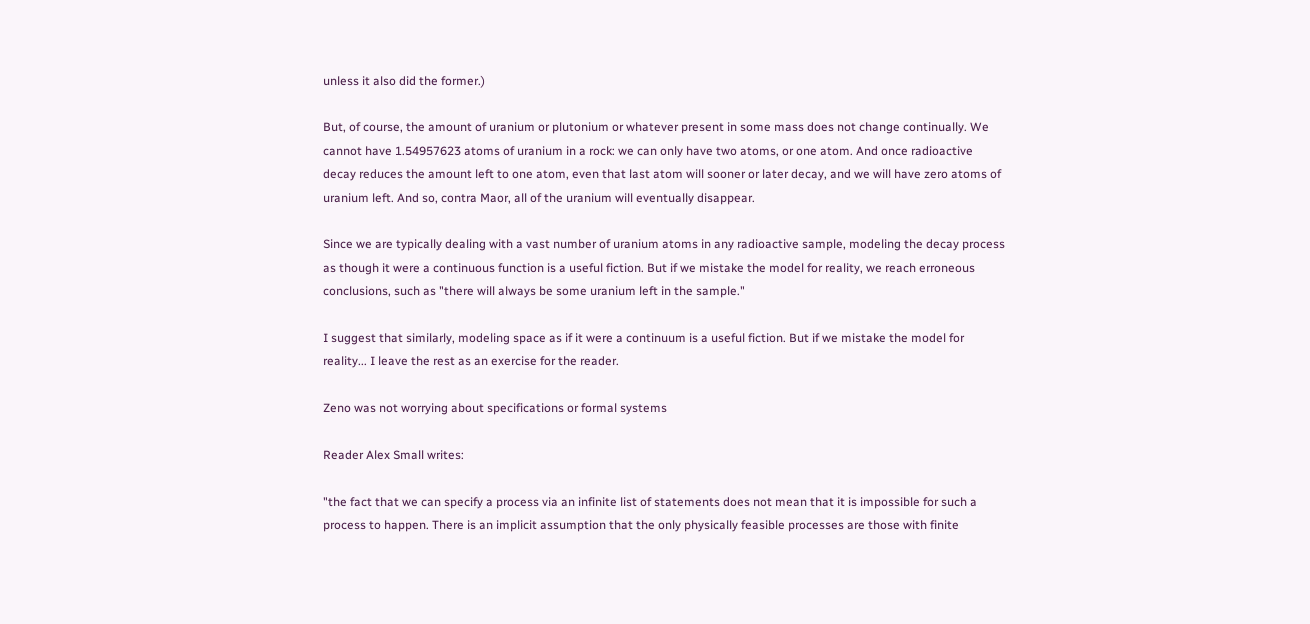unless it also did the former.)

But, of course, the amount of uranium or plutonium or whatever present in some mass does not change continually. We cannot have 1.54957623 atoms of uranium in a rock: we can only have two atoms, or one atom. And once radioactive decay reduces the amount left to one atom, even that last atom will sooner or later decay, and we will have zero atoms of uranium left. And so, contra Maor, all of the uranium will eventually disappear.

Since we are typically dealing with a vast number of uranium atoms in any radioactive sample, modeling the decay process as though it were a continuous function is a useful fiction. But if we mistake the model for reality, we reach erroneous conclusions, such as "there will always be some uranium left in the sample."

I suggest that similarly, modeling space as if it were a continuum is a useful fiction. But if we mistake the model for reality... I leave the rest as an exercise for the reader.

Zeno was not worrying about specifications or formal systems

Reader Alex Small writes:

"the fact that we can specify a process via an infinite list of statements does not mean that it is impossible for such a process to happen. There is an implicit assumption that the only physically feasible processes are those with finite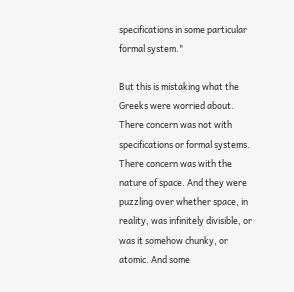specifications in some particular formal system."

But this is mistaking what the Greeks were worried about. There concern was not with specifications or formal systems. There concern was with the nature of space. And they were puzzling over whether space, in reality, was infinitely divisible, or was it somehow chunky, or atomic. And some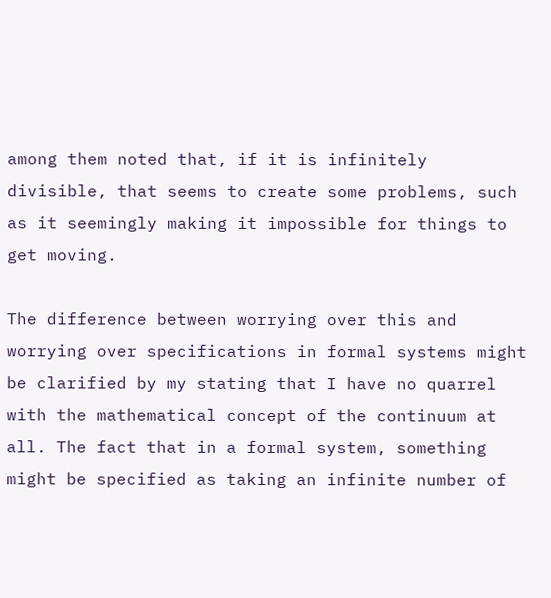among them noted that, if it is infinitely divisible, that seems to create some problems, such as it seemingly making it impossible for things to get moving.

The difference between worrying over this and worrying over specifications in formal systems might be clarified by my stating that I have no quarrel with the mathematical concept of the continuum at all. The fact that in a formal system, something might be specified as taking an infinite number of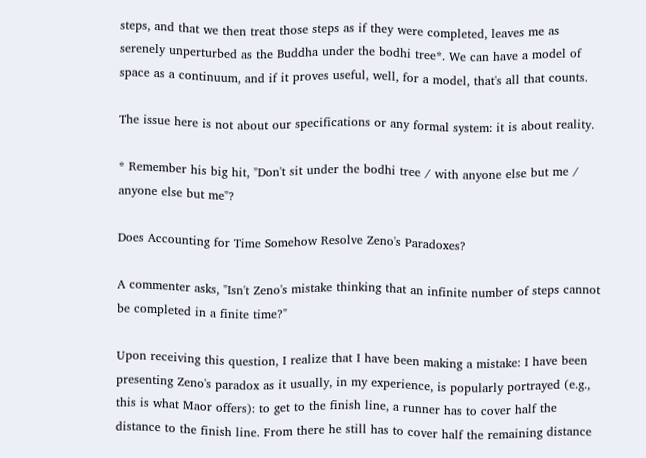steps, and that we then treat those steps as if they were completed, leaves me as serenely unperturbed as the Buddha under the bodhi tree*. We can have a model of space as a continuum, and if it proves useful, well, for a model, that's all that counts.

The issue here is not about our specifications or any formal system: it is about reality.

* Remember his big hit, "Don't sit under the bodhi tree / with anyone else but me / anyone else but me"?

Does Accounting for Time Somehow Resolve Zeno's Paradoxes?

A commenter asks, "Isn't Zeno's mistake thinking that an infinite number of steps cannot be completed in a finite time?"

Upon receiving this question, I realize that I have been making a mistake: I have been presenting Zeno's paradox as it usually, in my experience, is popularly portrayed (e.g., this is what Maor offers): to get to the finish line, a runner has to cover half the distance to the finish line. From there he still has to cover half the remaining distance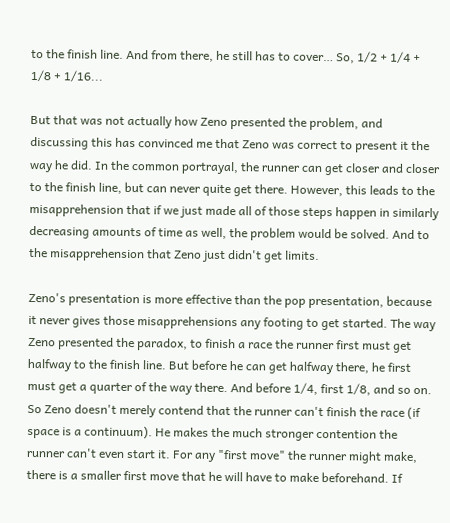to the finish line. And from there, he still has to cover… So, 1/2 + 1/4 + 1/8 + 1/16...

But that was not actually how Zeno presented the problem, and discussing this has convinced me that Zeno was correct to present it the way he did. In the common portrayal, the runner can get closer and closer to the finish line, but can never quite get there. However, this leads to the misapprehension that if we just made all of those steps happen in similarly decreasing amounts of time as well, the problem would be solved. And to the misapprehension that Zeno just didn't get limits.

Zeno's presentation is more effective than the pop presentation, because it never gives those misapprehensions any footing to get started. The way Zeno presented the paradox, to finish a race the runner first must get halfway to the finish line. But before he can get halfway there, he first must get a quarter of the way there. And before 1/4, first 1/8, and so on. So Zeno doesn't merely contend that the runner can't finish the race (if space is a continuum). He makes the much stronger contention the runner can't even start it. For any "first move" the runner might make, there is a smaller first move that he will have to make beforehand. If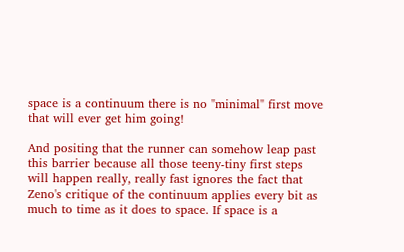space is a continuum there is no "minimal" first move that will ever get him going!

And positing that the runner can somehow leap past this barrier because all those teeny-tiny first steps will happen really, really fast ignores the fact that Zeno's critique of the continuum applies every bit as much to time as it does to space. If space is a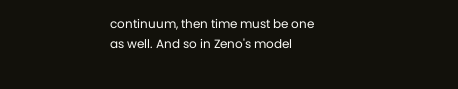continuum, then time must be one as well. And so in Zeno's model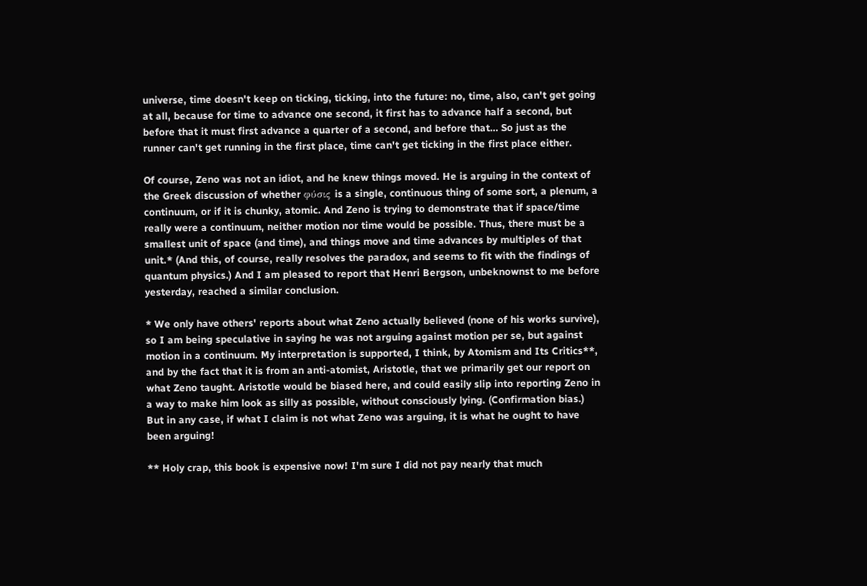universe, time doesn't keep on ticking, ticking, into the future: no, time, also, can't get going at all, because for time to advance one second, it first has to advance half a second, but before that it must first advance a quarter of a second, and before that… So just as the runner can't get running in the first place, time can't get ticking in the first place either.

Of course, Zeno was not an idiot, and he knew things moved. He is arguing in the context of the Greek discussion of whether φύσις is a single, continuous thing of some sort, a plenum, a continuum, or if it is chunky, atomic. And Zeno is trying to demonstrate that if space/time really were a continuum, neither motion nor time would be possible. Thus, there must be a smallest unit of space (and time), and things move and time advances by multiples of that unit.* (And this, of course, really resolves the paradox, and seems to fit with the findings of quantum physics.) And I am pleased to report that Henri Bergson, unbeknownst to me before yesterday, reached a similar conclusion.

* We only have others' reports about what Zeno actually believed (none of his works survive), so I am being speculative in saying he was not arguing against motion per se, but against motion in a continuum. My interpretation is supported, I think, by Atomism and Its Critics**, and by the fact that it is from an anti-atomist, Aristotle, that we primarily get our report on what Zeno taught. Aristotle would be biased here, and could easily slip into reporting Zeno in a way to make him look as silly as possible, without consciously lying. (Confirmation bias.) But in any case, if what I claim is not what Zeno was arguing, it is what he ought to have been arguing!

** Holy crap, this book is expensive now! I'm sure I did not pay nearly that much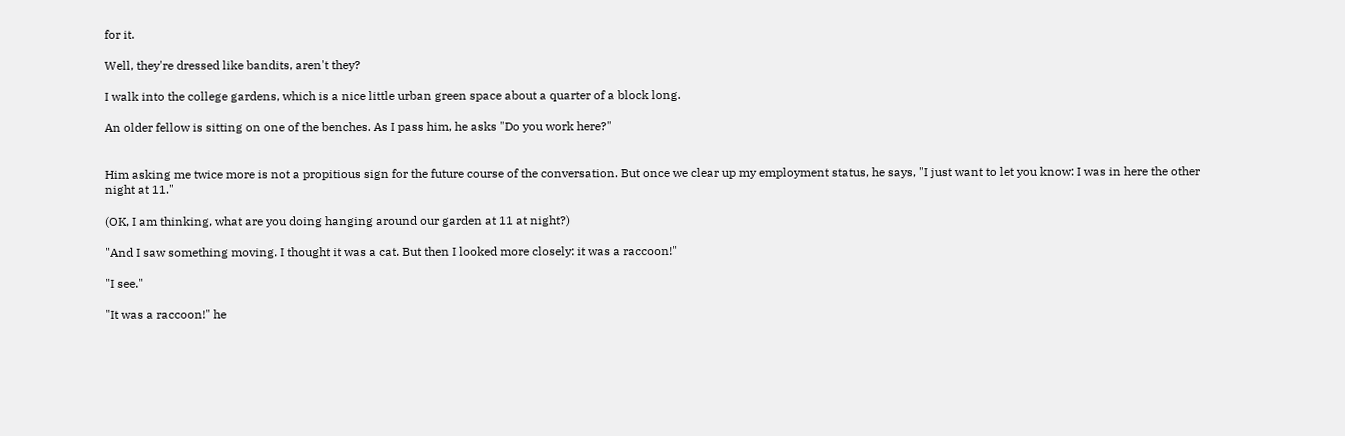for it.

Well, they're dressed like bandits, aren't they?

I walk into the college gardens, which is a nice little urban green space about a quarter of a block long.

An older fellow is sitting on one of the benches. As I pass him, he asks "Do you work here?"


Him asking me twice more is not a propitious sign for the future course of the conversation. But once we clear up my employment status, he says, "I just want to let you know: I was in here the other night at 11."

(OK, I am thinking, what are you doing hanging around our garden at 11 at night?)

"And I saw something moving. I thought it was a cat. But then I looked more closely: it was a raccoon!"

"I see."

"It was a raccoon!" he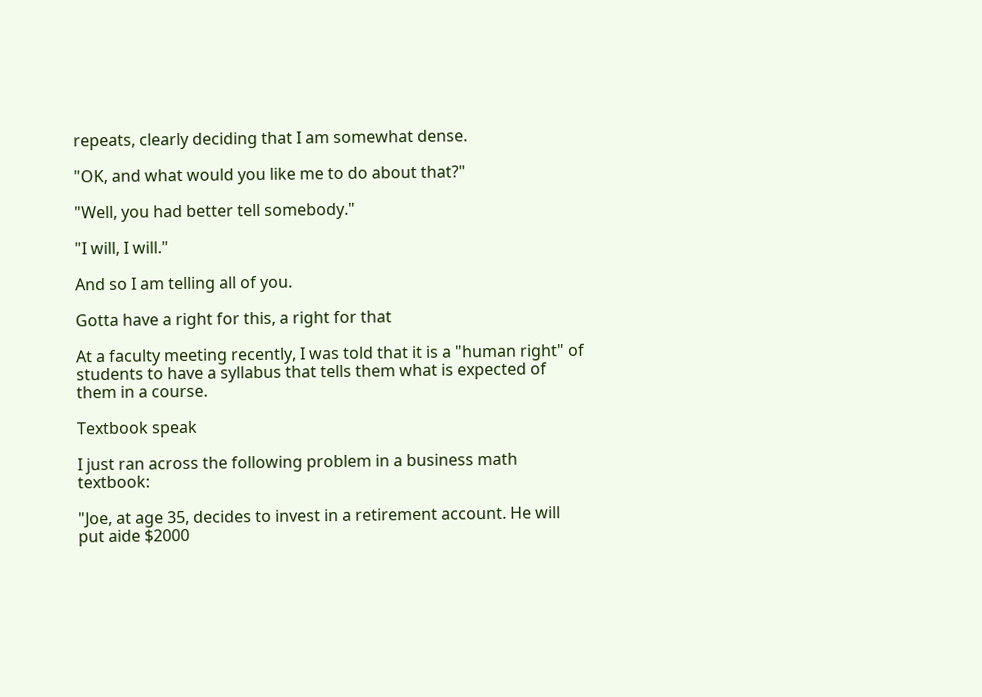repeats, clearly deciding that I am somewhat dense.

"OK, and what would you like me to do about that?"

"Well, you had better tell somebody."

"I will, I will."

And so I am telling all of you.

Gotta have a right for this, a right for that

At a faculty meeting recently, I was told that it is a "human right" of students to have a syllabus that tells them what is expected of them in a course.

Textbook speak

I just ran across the following problem in a business math textbook:

"Joe, at age 35, decides to invest in a retirement account. He will put aide $2000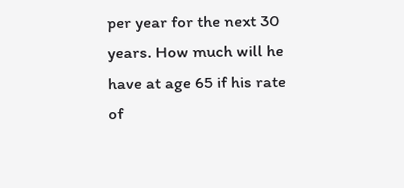per year for the next 30 years. How much will he have at age 65 if his rate of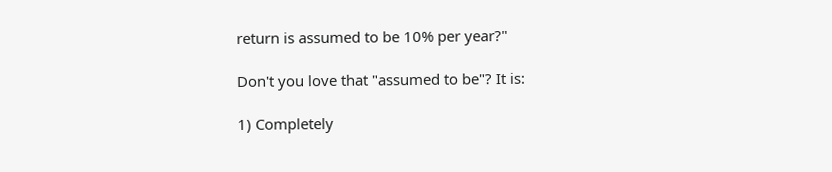return is assumed to be 10% per year?"

Don't you love that "assumed to be"? It is:

1) Completely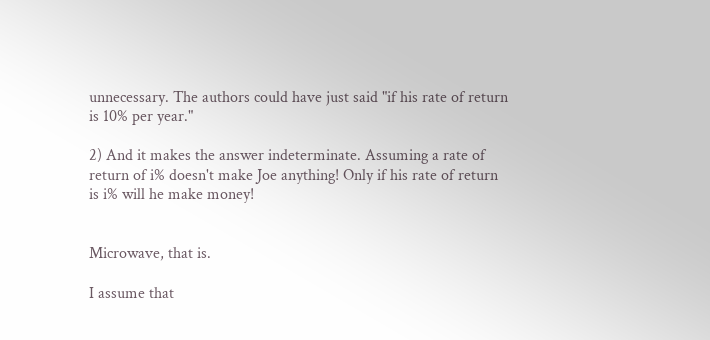unnecessary. The authors could have just said "if his rate of return is 10% per year."

2) And it makes the answer indeterminate. Assuming a rate of return of i% doesn't make Joe anything! Only if his rate of return is i% will he make money!


Microwave, that is.

I assume that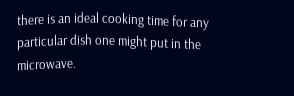there is an ideal cooking time for any particular dish one might put in the microwave.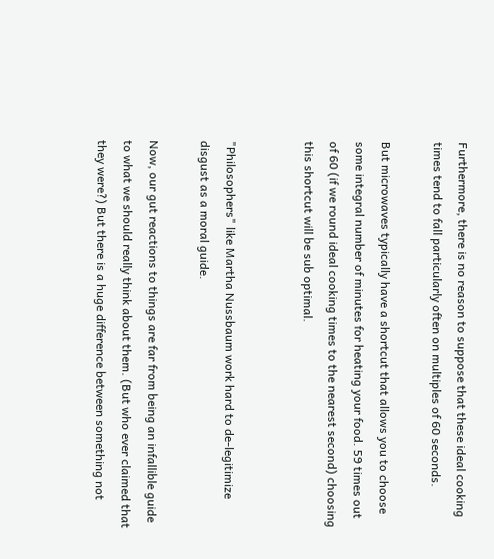Furthermore, there is no reason to suppose that these ideal cooking times tend to fall particularly often on multiples of 60 seconds.

But microwaves typically have a shortcut that allows you to choose some integral number of minutes for heating your food. 59 times out of 60 (if we round ideal cooking times to the nearest second) choosing this shortcut will be sub optimal.


"Philosophers" like Martha Nussbaum work hard to de-legitimize disgust as a moral guide.

Now, our gut reactions to things are far from being an infallible guide to what we should really think about them. (But who ever claimed that they were?) But there is a huge difference between something not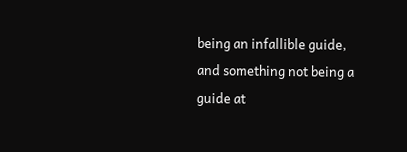being an infallible guide, and something not being a guide at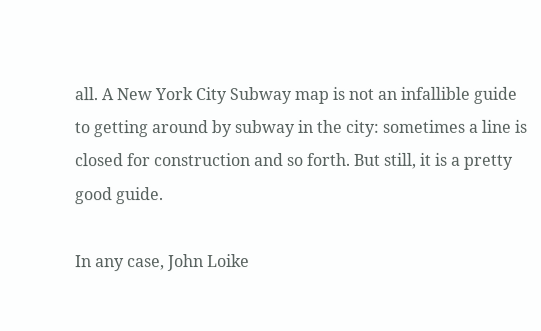all. A New York City Subway map is not an infallible guide to getting around by subway in the city: sometimes a line is closed for construction and so forth. But still, it is a pretty good guide.

In any case, John Loike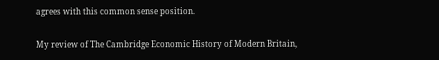agrees with this common sense position.

My review of The Cambridge Economic History of Modern Britain,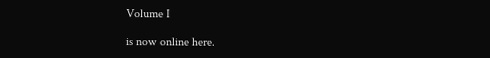Volume I

is now online here.